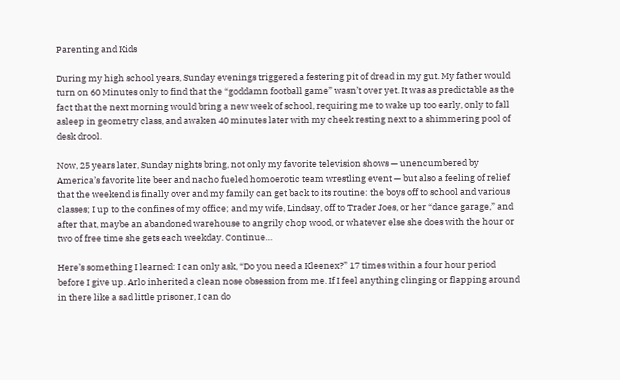Parenting and Kids

During my high school years, Sunday evenings triggered a festering pit of dread in my gut. My father would turn on 60 Minutes only to find that the “goddamn football game” wasn’t over yet. It was as predictable as the fact that the next morning would bring a new week of school, requiring me to wake up too early, only to fall asleep in geometry class, and awaken 40 minutes later with my cheek resting next to a shimmering pool of desk drool.

Now, 25 years later, Sunday nights bring, not only my favorite television shows — unencumbered by America’s favorite lite beer and nacho fueled homoerotic team wrestling event — but also a feeling of relief that the weekend is finally over and my family can get back to its routine: the boys off to school and various classes; I up to the confines of my office; and my wife, Lindsay, off to Trader Joes, or her “dance garage,” and after that, maybe an abandoned warehouse to angrily chop wood, or whatever else she does with the hour or two of free time she gets each weekday. Continue…

Here’s something I learned: I can only ask, “Do you need a Kleenex?” 17 times within a four hour period before I give up. Arlo inherited a clean nose obsession from me. If I feel anything clinging or flapping around in there like a sad little prisoner, I can do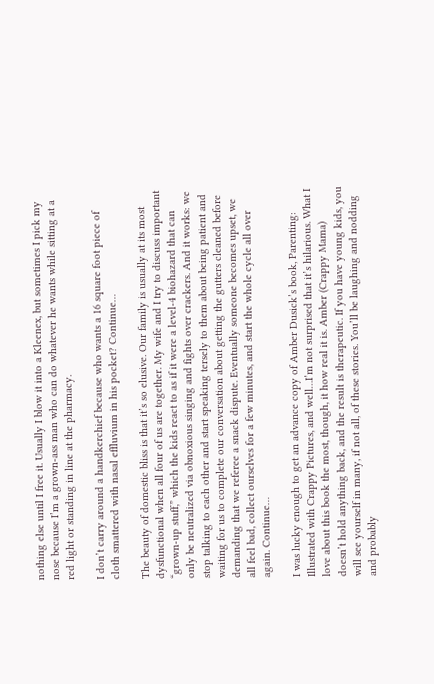nothing else until I free it. Usually I blow it into a Kleenex, but sometimes I pick my nose because I’m a grown-ass man who can do whatever he wants while sitting at a red light or standing in line at the pharmacy.

I don’t carry around a handkerchief because who wants a 16 square foot piece of cloth smattered with nasal effluvium in his pocket? Continue…

The beauty of domestic bliss is that it’s so elusive. Our family is usually at its most dysfunctional when all four of us are together. My wife and I try to discuss important “grown-up stuff,” which the kids react to as if it were a level-4 biohazard that can only be neutralized via obnoxious singing and fights over crackers. And it works: we stop talking to each other and start speaking tersely to them about being patient and waiting for us to complete our conversation about getting the gutters cleaned before demanding that we referee a snack dispute. Eventually someone becomes upset, we all feel bad, collect ourselves for a few minutes, and start the whole cycle all over again. Continue…

I was lucky enough to get an advance copy of Amber Dusick’s book, Parenting: Illustrated with Crappy Pictures, and well…I’m not surprised that it’s hilarious. What I love about this book the most, though, it how real it is. Amber (Crappy Mama) doesn’t hold anything back, and the result is therapeutic. If you have young kids, you will see yourself in many, if not all, of these stories. You’ll be laughing and nodding and probably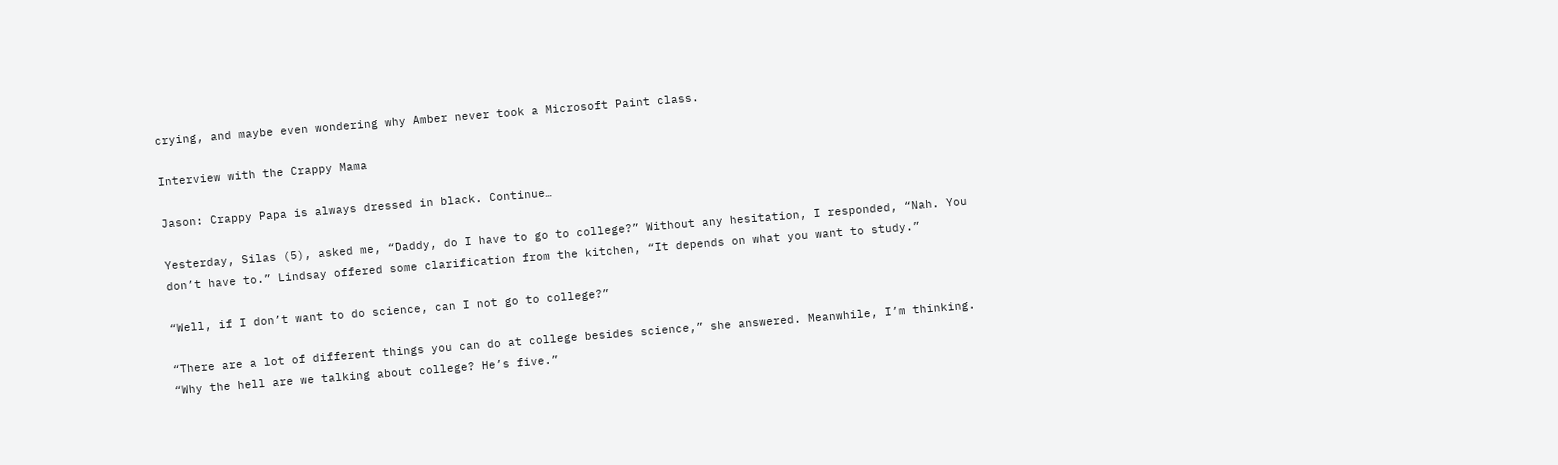crying, and maybe even wondering why Amber never took a Microsoft Paint class.

Interview with the Crappy Mama

Jason: Crappy Papa is always dressed in black. Continue…

Yesterday, Silas (5), asked me, “Daddy, do I have to go to college?” Without any hesitation, I responded, “Nah. You don’t have to.” Lindsay offered some clarification from the kitchen, “It depends on what you want to study.”

“Well, if I don’t want to do science, can I not go to college?”

“There are a lot of different things you can do at college besides science,” she answered. Meanwhile, I’m thinking. “Why the hell are we talking about college? He’s five.”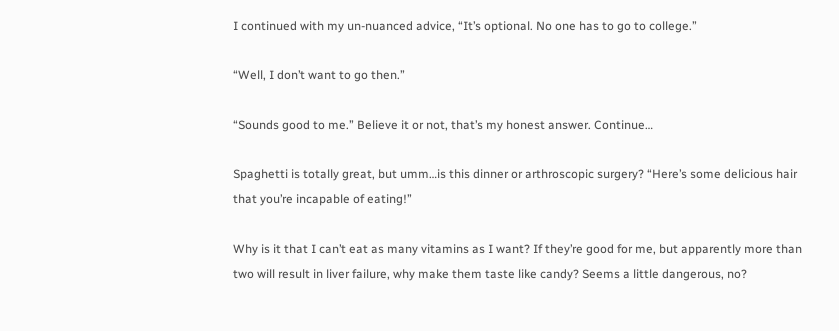I continued with my un-nuanced advice, “It’s optional. No one has to go to college.”

“Well, I don’t want to go then.”

“Sounds good to me.” Believe it or not, that’s my honest answer. Continue…

Spaghetti is totally great, but umm…is this dinner or arthroscopic surgery? “Here’s some delicious hair that you’re incapable of eating!”

Why is it that I can’t eat as many vitamins as I want? If they’re good for me, but apparently more than two will result in liver failure, why make them taste like candy? Seems a little dangerous, no?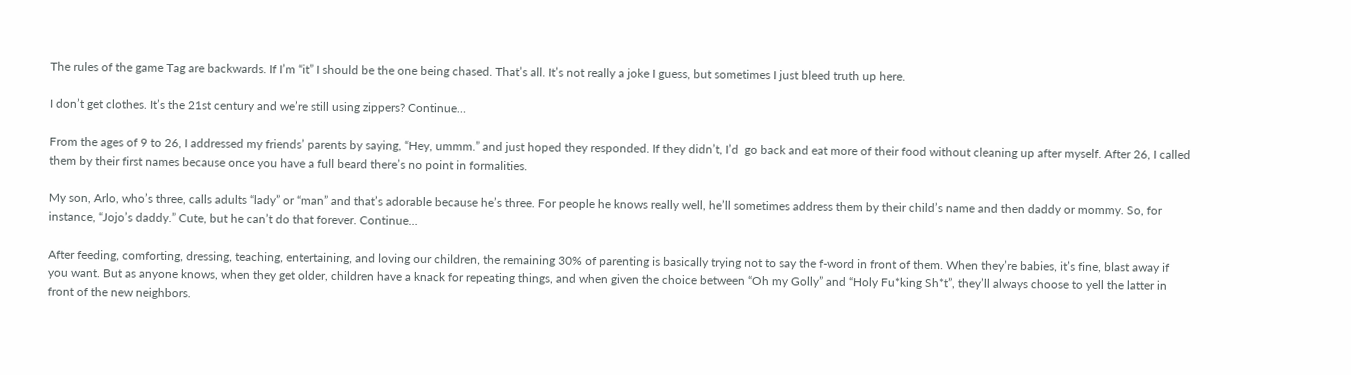The rules of the game Tag are backwards. If I’m “it” I should be the one being chased. That’s all. It’s not really a joke I guess, but sometimes I just bleed truth up here.

I don’t get clothes. It’s the 21st century and we’re still using zippers? Continue…

From the ages of 9 to 26, I addressed my friends’ parents by saying, “Hey, ummm.” and just hoped they responded. If they didn’t, I’d  go back and eat more of their food without cleaning up after myself. After 26, I called them by their first names because once you have a full beard there’s no point in formalities.

My son, Arlo, who’s three, calls adults “lady” or “man” and that’s adorable because he’s three. For people he knows really well, he’ll sometimes address them by their child’s name and then daddy or mommy. So, for instance, “Jojo’s daddy.” Cute, but he can’t do that forever. Continue…

After feeding, comforting, dressing, teaching, entertaining, and loving our children, the remaining 30% of parenting is basically trying not to say the f-word in front of them. When they’re babies, it’s fine, blast away if you want. But as anyone knows, when they get older, children have a knack for repeating things, and when given the choice between “Oh my Golly” and “Holy Fu*king Sh*t”, they’ll always choose to yell the latter in front of the new neighbors.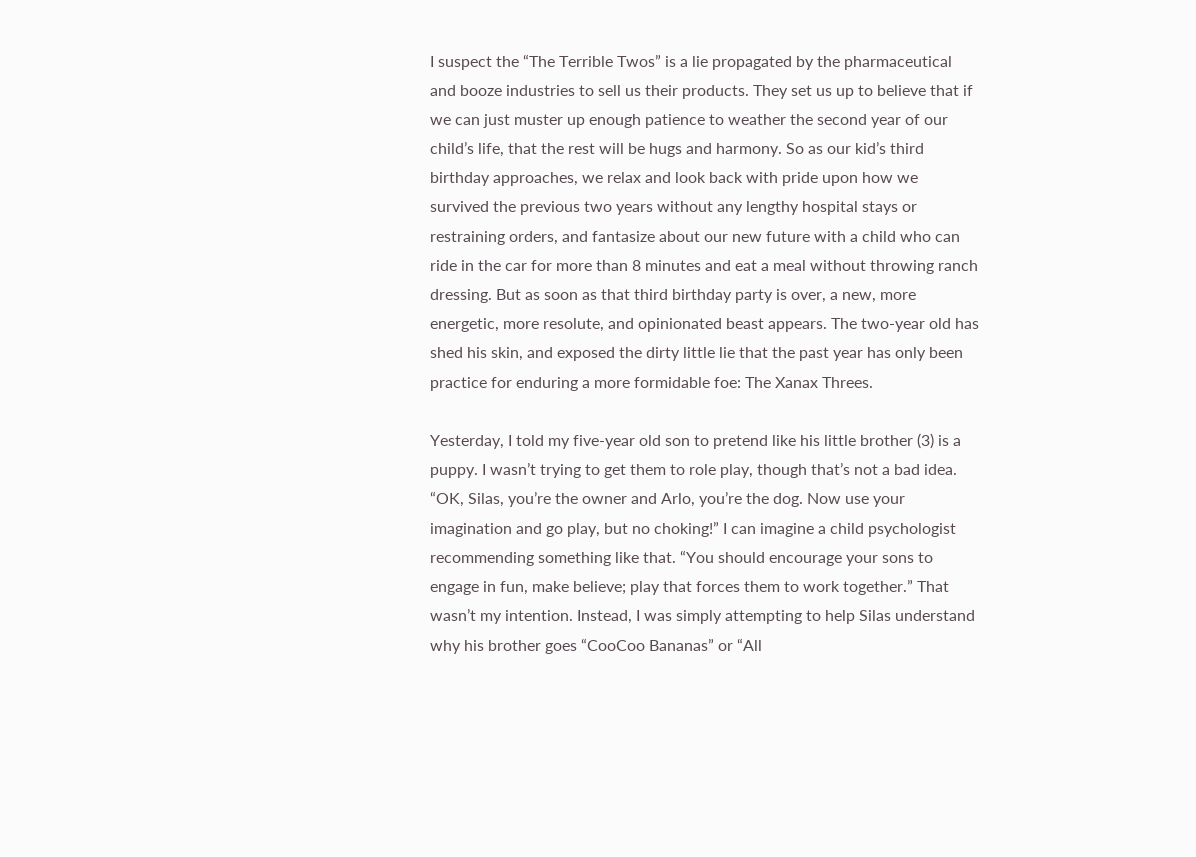I suspect the “The Terrible Twos” is a lie propagated by the pharmaceutical and booze industries to sell us their products. They set us up to believe that if we can just muster up enough patience to weather the second year of our child’s life, that the rest will be hugs and harmony. So as our kid’s third birthday approaches, we relax and look back with pride upon how we survived the previous two years without any lengthy hospital stays or restraining orders, and fantasize about our new future with a child who can ride in the car for more than 8 minutes and eat a meal without throwing ranch dressing. But as soon as that third birthday party is over, a new, more energetic, more resolute, and opinionated beast appears. The two-year old has shed his skin, and exposed the dirty little lie that the past year has only been practice for enduring a more formidable foe: The Xanax Threes.

Yesterday, I told my five-year old son to pretend like his little brother (3) is a puppy. I wasn’t trying to get them to role play, though that’s not a bad idea. “OK, Silas, you’re the owner and Arlo, you’re the dog. Now use your imagination and go play, but no choking!” I can imagine a child psychologist recommending something like that. “You should encourage your sons to engage in fun, make believe; play that forces them to work together.” That wasn’t my intention. Instead, I was simply attempting to help Silas understand why his brother goes “CooCoo Bananas” or “All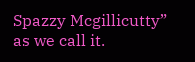Spazzy Mcgillicutty” as we call it.